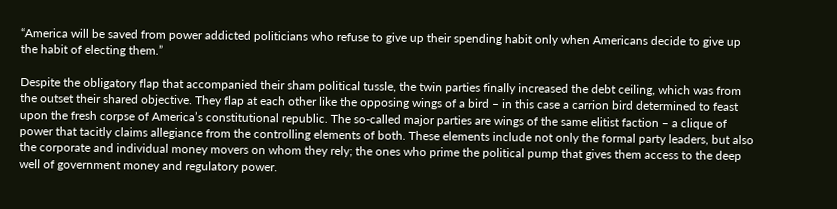“America will be saved from power addicted politicians who refuse to give up their spending habit only when Americans decide to give up the habit of electing them.”

Despite the obligatory flap that accompanied their sham political tussle, the twin parties finally increased the debt ceiling, which was from the outset their shared objective. They flap at each other like the opposing wings of a bird – in this case a carrion bird determined to feast upon the fresh corpse of America’s constitutional republic. The so-called major parties are wings of the same elitist faction – a clique of power that tacitly claims allegiance from the controlling elements of both. These elements include not only the formal party leaders, but also the corporate and individual money movers on whom they rely; the ones who prime the political pump that gives them access to the deep well of government money and regulatory power.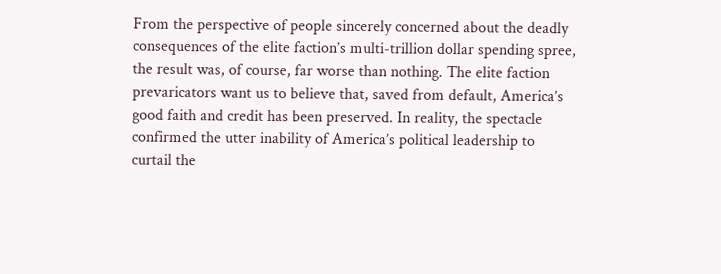From the perspective of people sincerely concerned about the deadly consequences of the elite faction’s multi-trillion dollar spending spree, the result was, of course, far worse than nothing. The elite faction prevaricators want us to believe that, saved from default, America’s good faith and credit has been preserved. In reality, the spectacle confirmed the utter inability of America’s political leadership to curtail the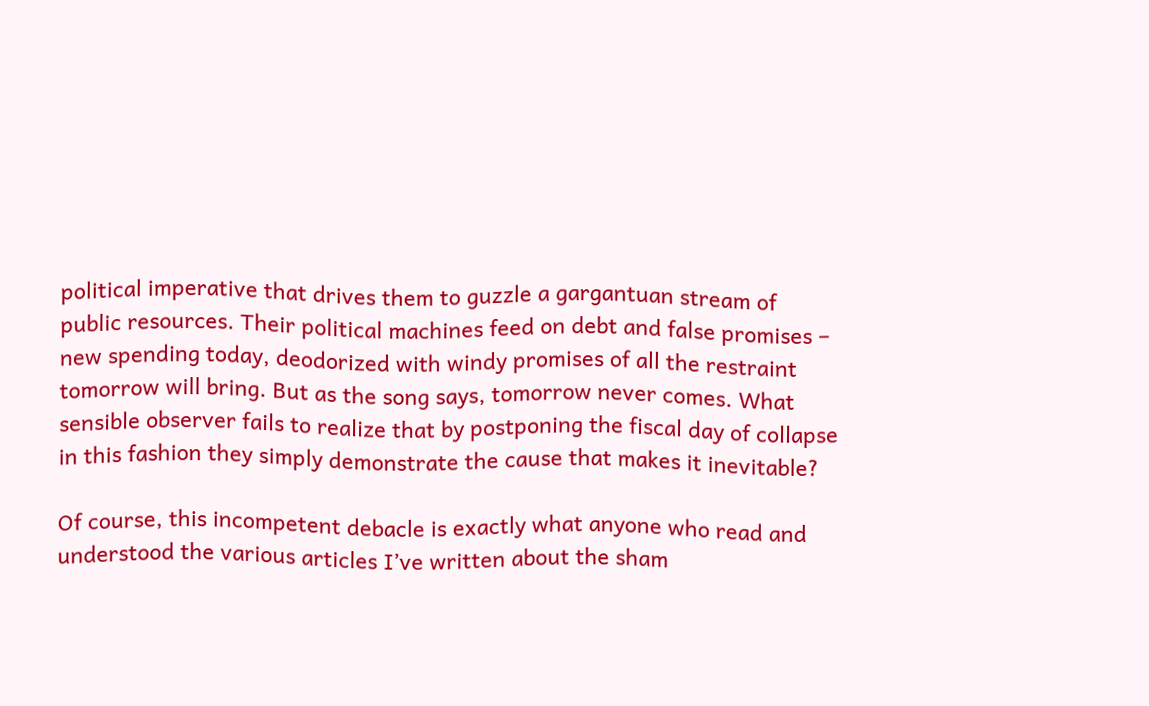political imperative that drives them to guzzle a gargantuan stream of public resources. Their political machines feed on debt and false promises – new spending today, deodorized with windy promises of all the restraint tomorrow will bring. But as the song says, tomorrow never comes. What sensible observer fails to realize that by postponing the fiscal day of collapse in this fashion they simply demonstrate the cause that makes it inevitable?

Of course, this incompetent debacle is exactly what anyone who read and understood the various articles I’ve written about the sham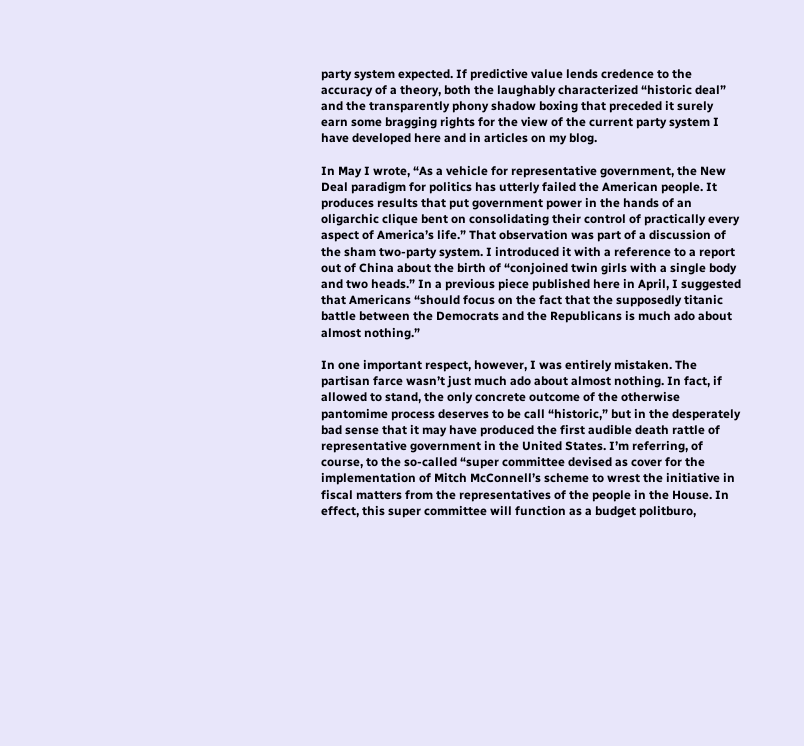party system expected. If predictive value lends credence to the accuracy of a theory, both the laughably characterized “historic deal” and the transparently phony shadow boxing that preceded it surely earn some bragging rights for the view of the current party system I have developed here and in articles on my blog.

In May I wrote, “As a vehicle for representative government, the New Deal paradigm for politics has utterly failed the American people. It produces results that put government power in the hands of an oligarchic clique bent on consolidating their control of practically every aspect of America’s life.” That observation was part of a discussion of the sham two-party system. I introduced it with a reference to a report out of China about the birth of “conjoined twin girls with a single body and two heads.” In a previous piece published here in April, I suggested that Americans “should focus on the fact that the supposedly titanic battle between the Democrats and the Republicans is much ado about almost nothing.”

In one important respect, however, I was entirely mistaken. The partisan farce wasn’t just much ado about almost nothing. In fact, if allowed to stand, the only concrete outcome of the otherwise pantomime process deserves to be call “historic,” but in the desperately bad sense that it may have produced the first audible death rattle of representative government in the United States. I’m referring, of course, to the so-called “super committee devised as cover for the implementation of Mitch McConnell’s scheme to wrest the initiative in fiscal matters from the representatives of the people in the House. In effect, this super committee will function as a budget politburo,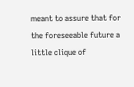meant to assure that for the foreseeable future a little clique of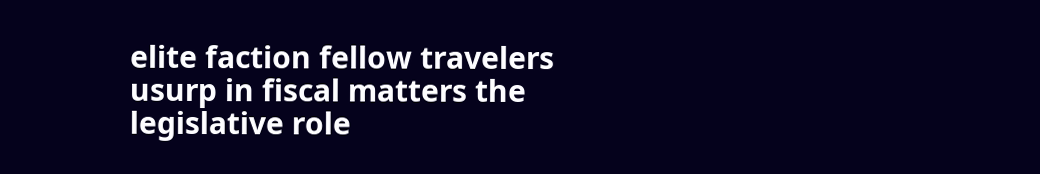elite faction fellow travelers usurp in fiscal matters the legislative role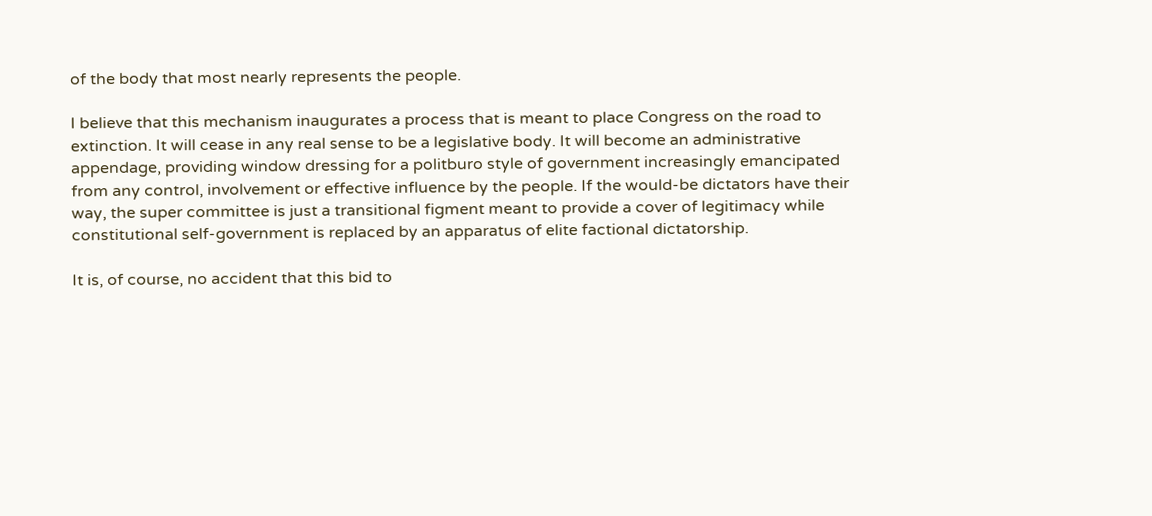of the body that most nearly represents the people.

I believe that this mechanism inaugurates a process that is meant to place Congress on the road to extinction. It will cease in any real sense to be a legislative body. It will become an administrative appendage, providing window dressing for a politburo style of government increasingly emancipated from any control, involvement or effective influence by the people. If the would-be dictators have their way, the super committee is just a transitional figment meant to provide a cover of legitimacy while constitutional self-government is replaced by an apparatus of elite factional dictatorship.

It is, of course, no accident that this bid to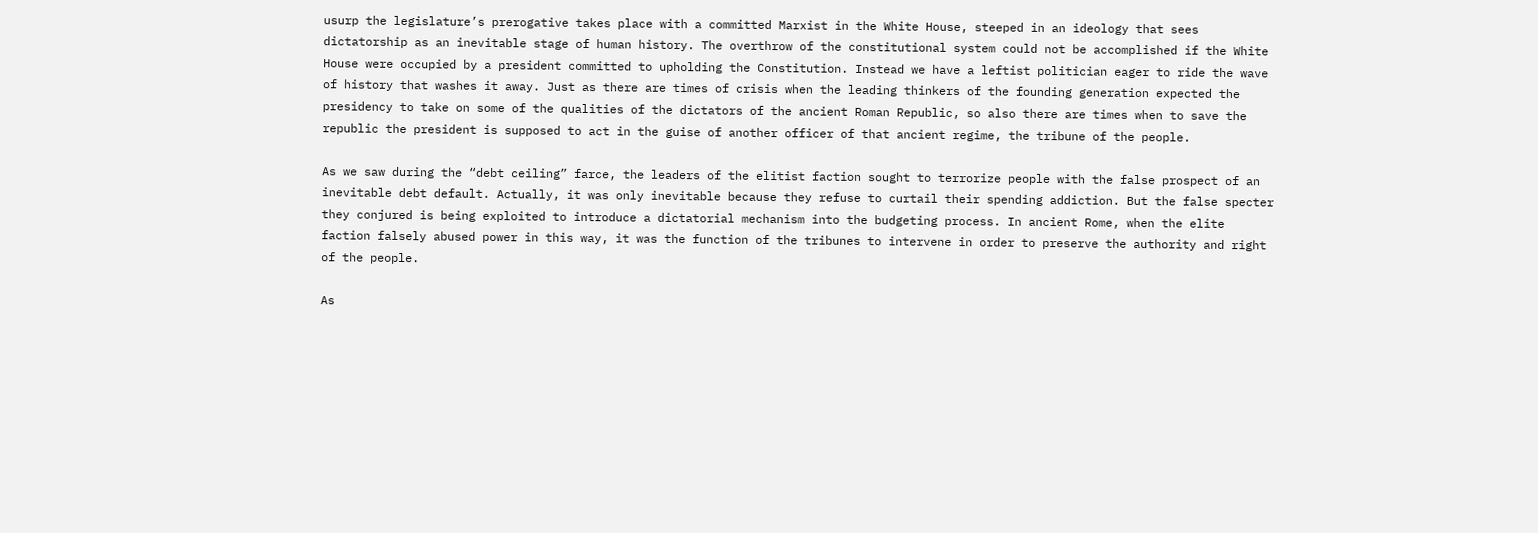usurp the legislature’s prerogative takes place with a committed Marxist in the White House, steeped in an ideology that sees dictatorship as an inevitable stage of human history. The overthrow of the constitutional system could not be accomplished if the White House were occupied by a president committed to upholding the Constitution. Instead we have a leftist politician eager to ride the wave of history that washes it away. Just as there are times of crisis when the leading thinkers of the founding generation expected the presidency to take on some of the qualities of the dictators of the ancient Roman Republic, so also there are times when to save the republic the president is supposed to act in the guise of another officer of that ancient regime, the tribune of the people.

As we saw during the “debt ceiling” farce, the leaders of the elitist faction sought to terrorize people with the false prospect of an inevitable debt default. Actually, it was only inevitable because they refuse to curtail their spending addiction. But the false specter they conjured is being exploited to introduce a dictatorial mechanism into the budgeting process. In ancient Rome, when the elite faction falsely abused power in this way, it was the function of the tribunes to intervene in order to preserve the authority and right of the people.

As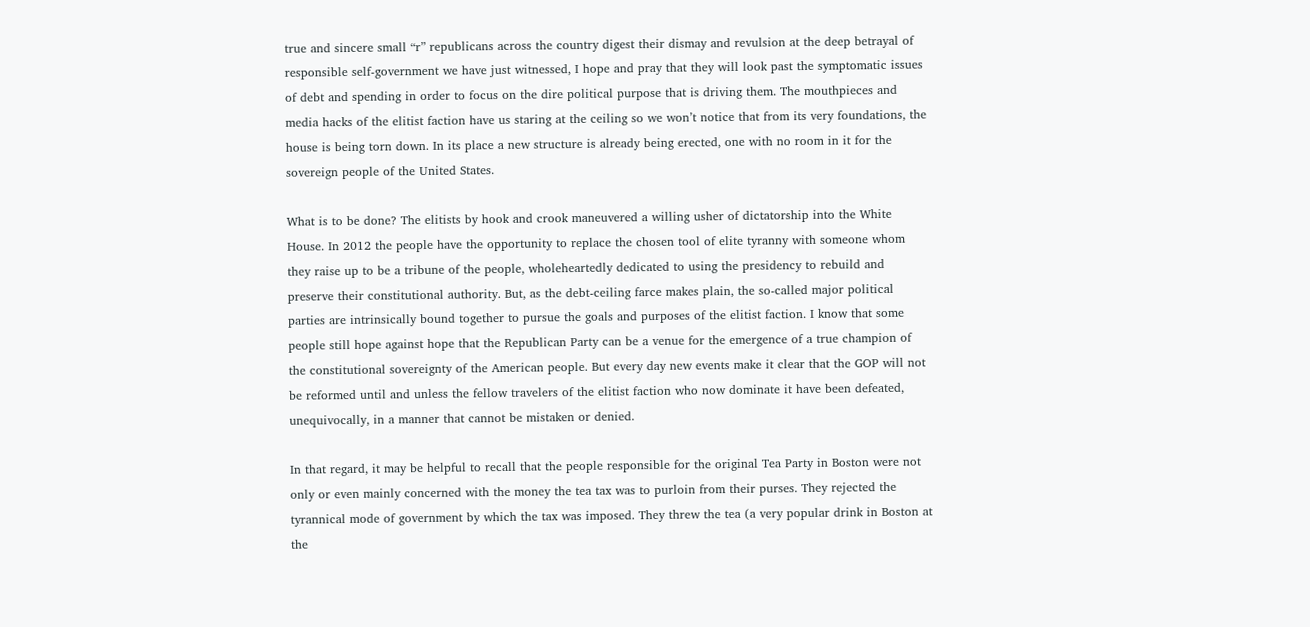true and sincere small “r” republicans across the country digest their dismay and revulsion at the deep betrayal of responsible self-government we have just witnessed, I hope and pray that they will look past the symptomatic issues of debt and spending in order to focus on the dire political purpose that is driving them. The mouthpieces and media hacks of the elitist faction have us staring at the ceiling so we won’t notice that from its very foundations, the house is being torn down. In its place a new structure is already being erected, one with no room in it for the sovereign people of the United States.

What is to be done? The elitists by hook and crook maneuvered a willing usher of dictatorship into the White House. In 2012 the people have the opportunity to replace the chosen tool of elite tyranny with someone whom they raise up to be a tribune of the people, wholeheartedly dedicated to using the presidency to rebuild and preserve their constitutional authority. But, as the debt-ceiling farce makes plain, the so-called major political parties are intrinsically bound together to pursue the goals and purposes of the elitist faction. I know that some people still hope against hope that the Republican Party can be a venue for the emergence of a true champion of the constitutional sovereignty of the American people. But every day new events make it clear that the GOP will not be reformed until and unless the fellow travelers of the elitist faction who now dominate it have been defeated, unequivocally, in a manner that cannot be mistaken or denied.

In that regard, it may be helpful to recall that the people responsible for the original Tea Party in Boston were not only or even mainly concerned with the money the tea tax was to purloin from their purses. They rejected the tyrannical mode of government by which the tax was imposed. They threw the tea (a very popular drink in Boston at the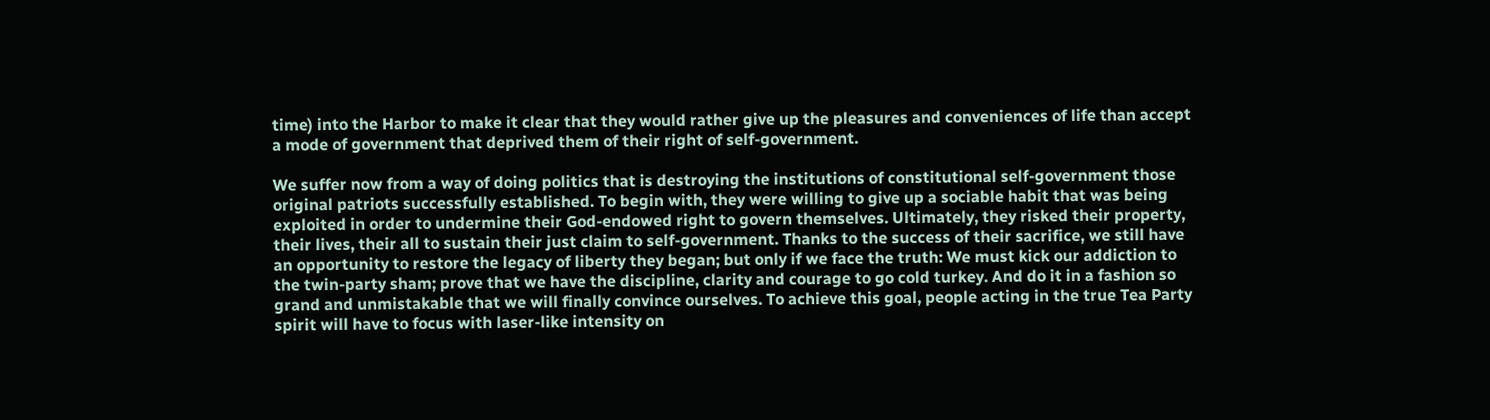time) into the Harbor to make it clear that they would rather give up the pleasures and conveniences of life than accept a mode of government that deprived them of their right of self-government.

We suffer now from a way of doing politics that is destroying the institutions of constitutional self-government those original patriots successfully established. To begin with, they were willing to give up a sociable habit that was being exploited in order to undermine their God-endowed right to govern themselves. Ultimately, they risked their property, their lives, their all to sustain their just claim to self-government. Thanks to the success of their sacrifice, we still have an opportunity to restore the legacy of liberty they began; but only if we face the truth: We must kick our addiction to the twin-party sham; prove that we have the discipline, clarity and courage to go cold turkey. And do it in a fashion so grand and unmistakable that we will finally convince ourselves. To achieve this goal, people acting in the true Tea Party spirit will have to focus with laser-like intensity on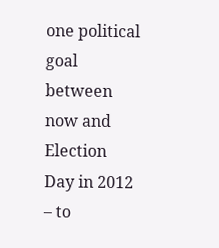one political goal between now and Election Day in 2012 – to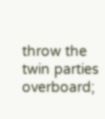throw the twin parties overboard;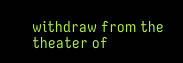withdraw from the theater of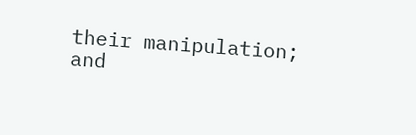their manipulation; and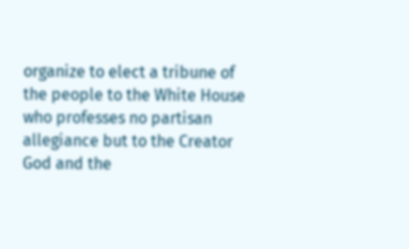organize to elect a tribune of the people to the White House who professes no partisan allegiance but to the Creator God and the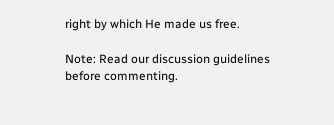right by which He made us free.

Note: Read our discussion guidelines before commenting.